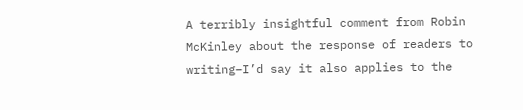A terribly insightful comment from Robin McKinley about the response of readers to writing–I’d say it also applies to the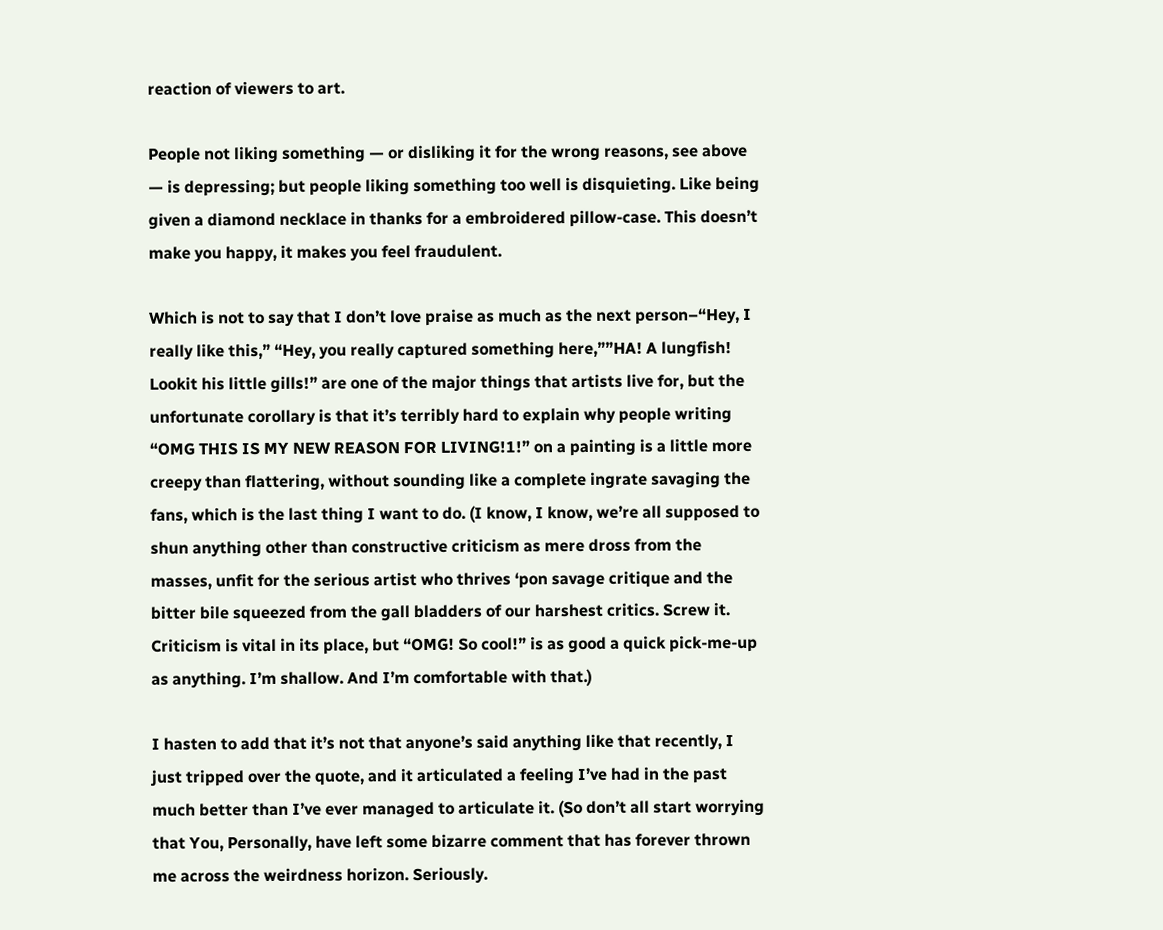reaction of viewers to art.

People not liking something — or disliking it for the wrong reasons, see above — is depressing; but people liking something too well is disquieting. Like being given a diamond necklace in thanks for a embroidered pillow-case. This doesn’t make you happy, it makes you feel fraudulent.

Which is not to say that I don’t love praise as much as the next person–“Hey, I really like this,” “Hey, you really captured something here,””HA! A lungfish! Lookit his little gills!” are one of the major things that artists live for, but the unfortunate corollary is that it’s terribly hard to explain why people writing “OMG THIS IS MY NEW REASON FOR LIVING!1!” on a painting is a little more creepy than flattering, without sounding like a complete ingrate savaging the fans, which is the last thing I want to do. (I know, I know, we’re all supposed to shun anything other than constructive criticism as mere dross from the masses, unfit for the serious artist who thrives ‘pon savage critique and the bitter bile squeezed from the gall bladders of our harshest critics. Screw it. Criticism is vital in its place, but “OMG! So cool!” is as good a quick pick-me-up as anything. I’m shallow. And I’m comfortable with that.)

I hasten to add that it’s not that anyone’s said anything like that recently, I just tripped over the quote, and it articulated a feeling I’ve had in the past much better than I’ve ever managed to articulate it. (So don’t all start worrying that You, Personally, have left some bizarre comment that has forever thrown me across the weirdness horizon. Seriously.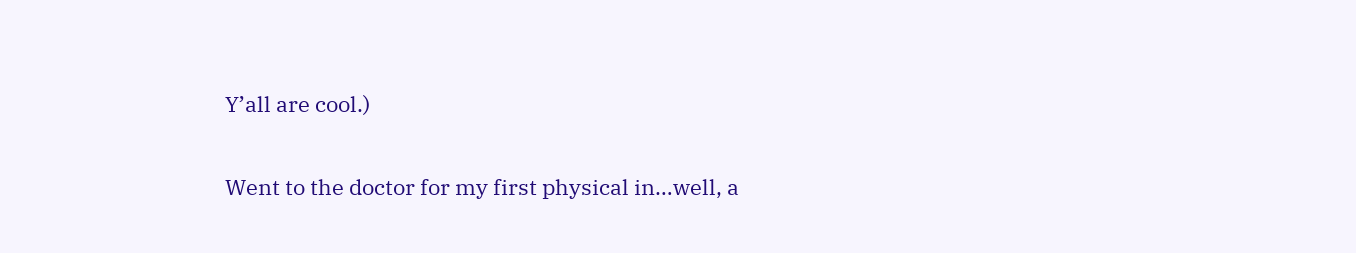Y’all are cool.)

Went to the doctor for my first physical in…well, a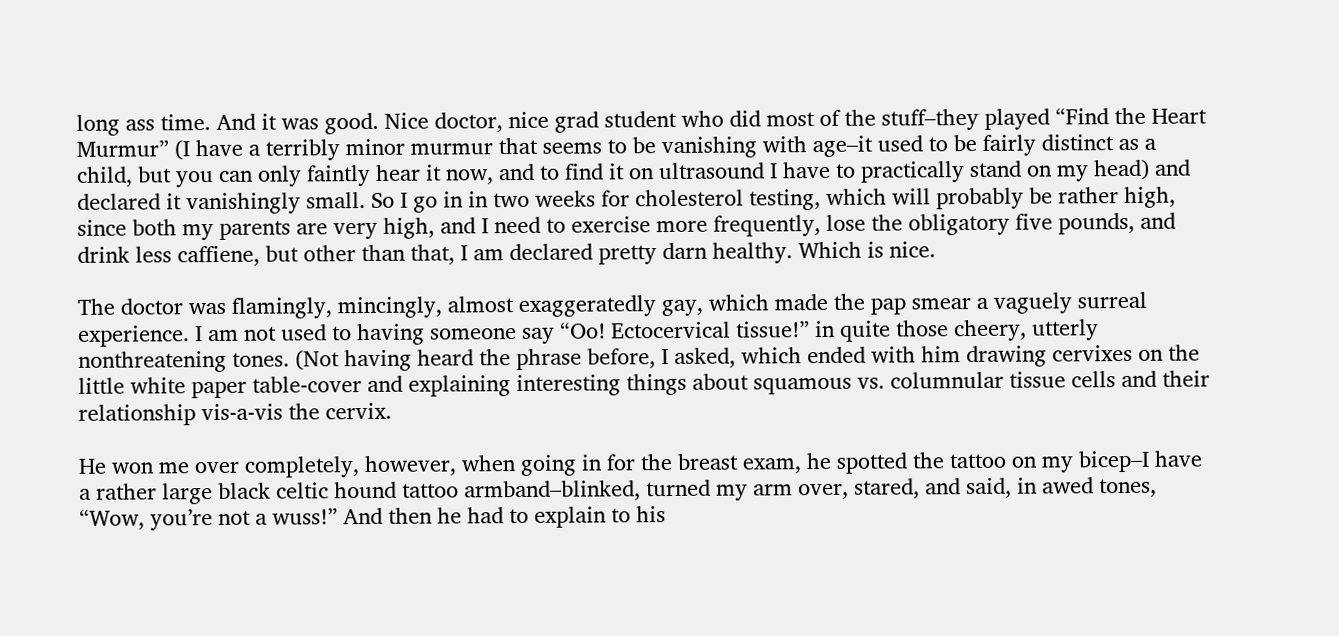long ass time. And it was good. Nice doctor, nice grad student who did most of the stuff–they played “Find the Heart Murmur” (I have a terribly minor murmur that seems to be vanishing with age–it used to be fairly distinct as a child, but you can only faintly hear it now, and to find it on ultrasound I have to practically stand on my head) and declared it vanishingly small. So I go in in two weeks for cholesterol testing, which will probably be rather high, since both my parents are very high, and I need to exercise more frequently, lose the obligatory five pounds, and drink less caffiene, but other than that, I am declared pretty darn healthy. Which is nice.

The doctor was flamingly, mincingly, almost exaggeratedly gay, which made the pap smear a vaguely surreal experience. I am not used to having someone say “Oo! Ectocervical tissue!” in quite those cheery, utterly nonthreatening tones. (Not having heard the phrase before, I asked, which ended with him drawing cervixes on the little white paper table-cover and explaining interesting things about squamous vs. columnular tissue cells and their relationship vis-a-vis the cervix.

He won me over completely, however, when going in for the breast exam, he spotted the tattoo on my bicep–I have a rather large black celtic hound tattoo armband–blinked, turned my arm over, stared, and said, in awed tones, “Wow, you’re not a wuss!” And then he had to explain to his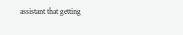assistant that getting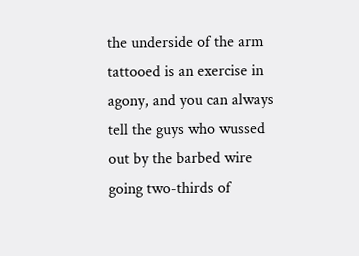the underside of the arm tattooed is an exercise in agony, and you can always tell the guys who wussed out by the barbed wire going two-thirds of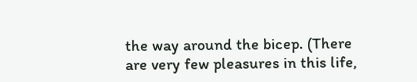the way around the bicep. (There are very few pleasures in this life,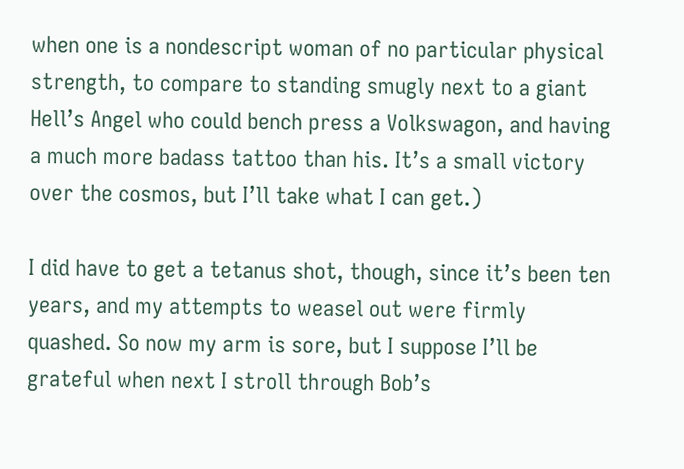when one is a nondescript woman of no particular physical strength, to compare to standing smugly next to a giant Hell’s Angel who could bench press a Volkswagon, and having a much more badass tattoo than his. It’s a small victory over the cosmos, but I’ll take what I can get.)

I did have to get a tetanus shot, though, since it’s been ten years, and my attempts to weasel out were firmly quashed. So now my arm is sore, but I suppose I’ll be grateful when next I stroll through Bob’s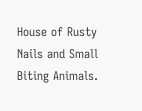House of Rusty Nails and Small Biting Animals.